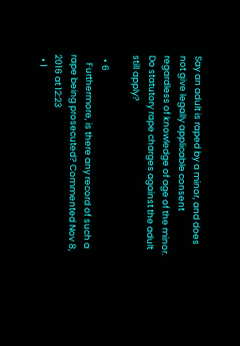Say an adult is raped by a minor, and does not give legally applicable consent regardless of knowledge of age of the minor. Do statutory rape charges against the adult still apply?

  • 6
    Furthermore, is there any record of such a rape being prosecuted? Commented Nov 8, 2016 at 12:23
  • 1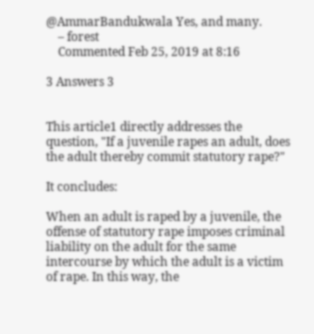@AmmarBandukwala Yes, and many.
    – forest
    Commented Feb 25, 2019 at 8:16

3 Answers 3


This article1 directly addresses the question, "If a juvenile rapes an adult, does the adult thereby commit statutory rape?"

It concludes:

When an adult is raped by a juvenile, the offense of statutory rape imposes criminal liability on the adult for the same intercourse by which the adult is a victim of rape. In this way, the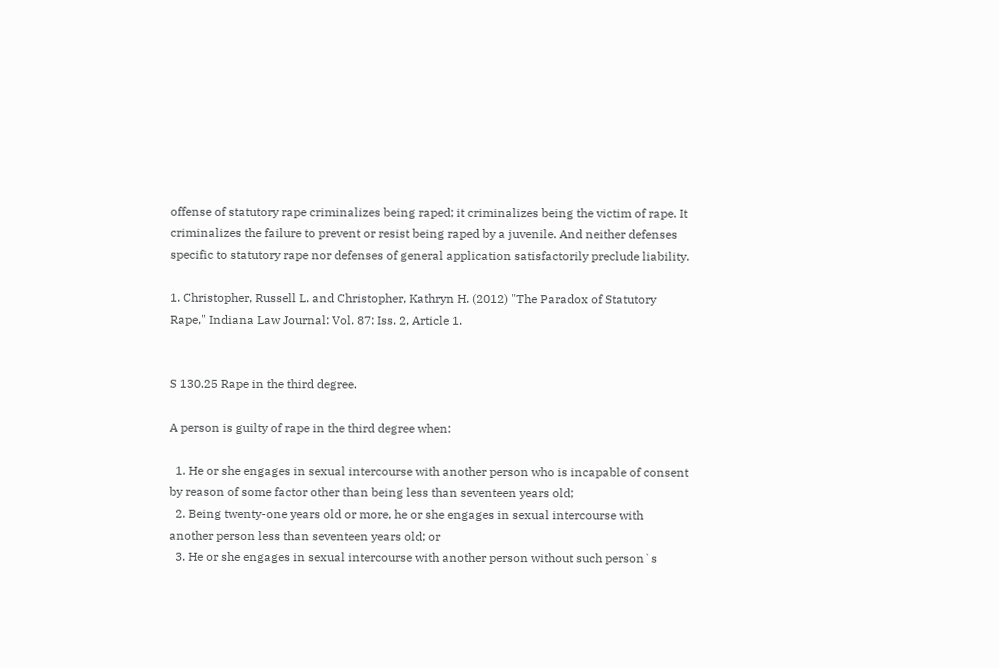offense of statutory rape criminalizes being raped; it criminalizes being the victim of rape. It criminalizes the failure to prevent or resist being raped by a juvenile. And neither defenses specific to statutory rape nor defenses of general application satisfactorily preclude liability.

1. Christopher, Russell L. and Christopher, Kathryn H. (2012) "The Paradox of Statutory Rape," Indiana Law Journal: Vol. 87: Iss. 2, Article 1.


S 130.25 Rape in the third degree.

A person is guilty of rape in the third degree when:

  1. He or she engages in sexual intercourse with another person who is incapable of consent by reason of some factor other than being less than seventeen years old;
  2. Being twenty-one years old or more, he or she engages in sexual intercourse with another person less than seventeen years old; or
  3. He or she engages in sexual intercourse with another person without such person`s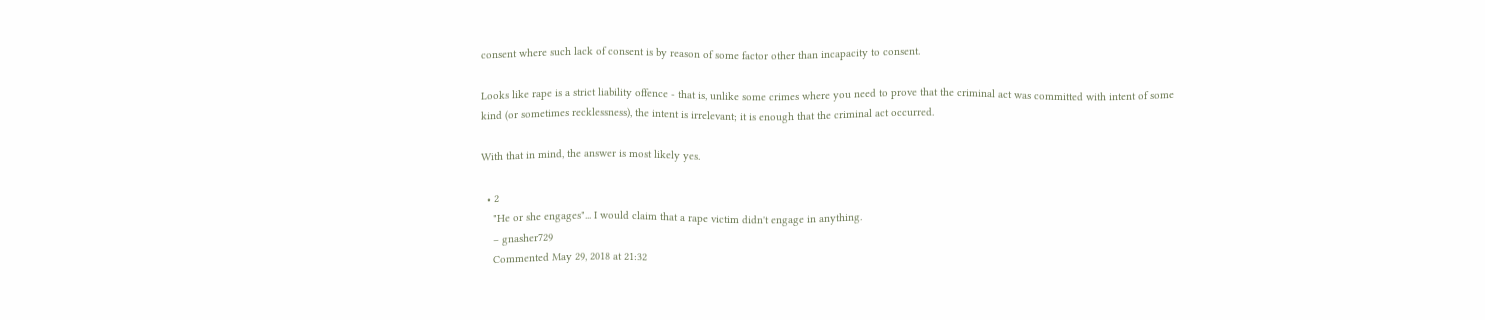consent where such lack of consent is by reason of some factor other than incapacity to consent.

Looks like rape is a strict liability offence - that is, unlike some crimes where you need to prove that the criminal act was committed with intent of some kind (or sometimes recklessness), the intent is irrelevant; it is enough that the criminal act occurred.

With that in mind, the answer is most likely yes.

  • 2
    "He or she engages"... I would claim that a rape victim didn't engage in anything.
    – gnasher729
    Commented May 29, 2018 at 21:32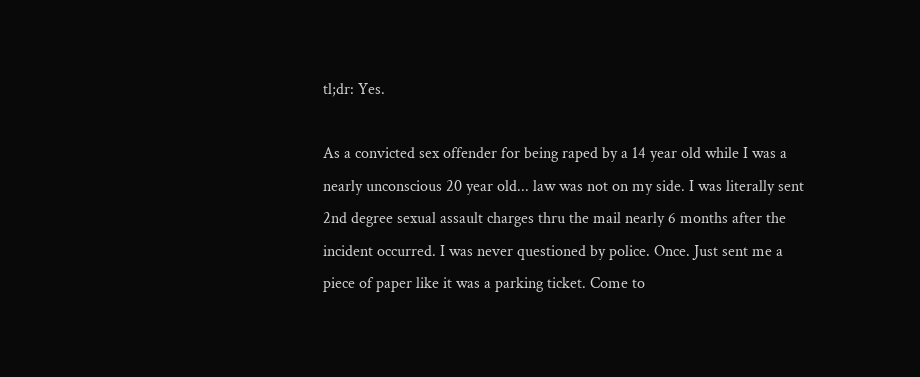tl;dr: Yes.

As a convicted sex offender for being raped by a 14 year old while I was a nearly unconscious 20 year old... law was not on my side. I was literally sent 2nd degree sexual assault charges thru the mail nearly 6 months after the incident occurred. I was never questioned by police. Once. Just sent me a piece of paper like it was a parking ticket. Come to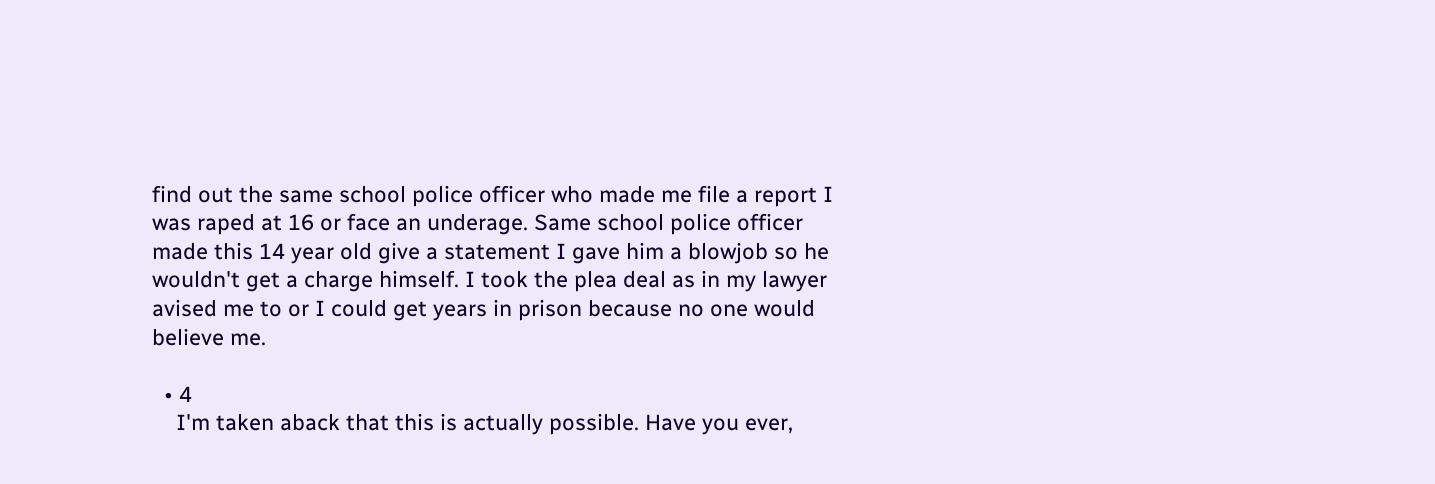find out the same school police officer who made me file a report I was raped at 16 or face an underage. Same school police officer made this 14 year old give a statement I gave him a blowjob so he wouldn't get a charge himself. I took the plea deal as in my lawyer avised me to or I could get years in prison because no one would believe me.

  • 4
    I'm taken aback that this is actually possible. Have you ever,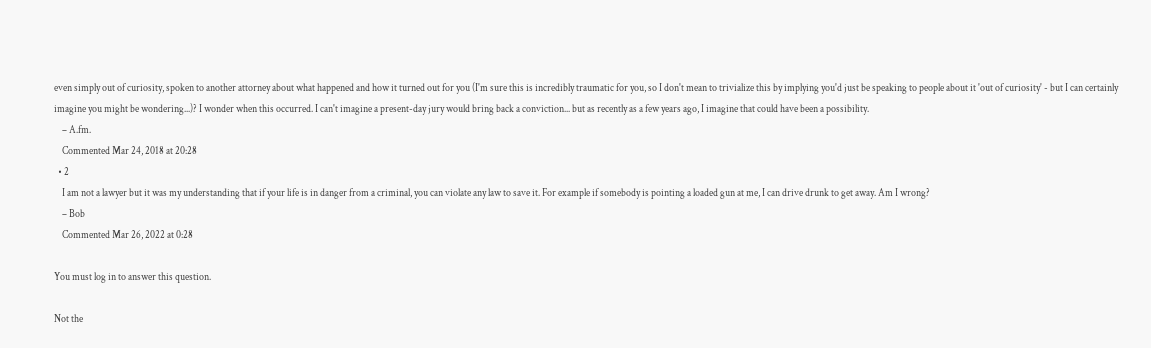even simply out of curiosity, spoken to another attorney about what happened and how it turned out for you (I'm sure this is incredibly traumatic for you, so I don't mean to trivialize this by implying you'd just be speaking to people about it 'out of curiosity' - but I can certainly imagine you might be wondering...)? I wonder when this occurred. I can't imagine a present-day jury would bring back a conviction... but as recently as a few years ago, I imagine that could have been a possibility.
    – A.fm.
    Commented Mar 24, 2018 at 20:28
  • 2
    I am not a lawyer but it was my understanding that if your life is in danger from a criminal, you can violate any law to save it. For example if somebody is pointing a loaded gun at me, I can drive drunk to get away. Am I wrong?
    – Bob
    Commented Mar 26, 2022 at 0:28

You must log in to answer this question.

Not the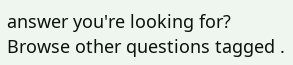answer you're looking for? Browse other questions tagged .